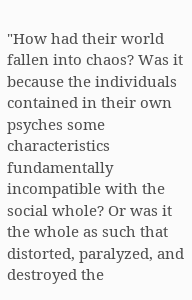"How had their world fallen into chaos? Was it because the individuals contained in their own psyches some characteristics fundamentally incompatible with the social whole? Or was it the whole as such that distorted, paralyzed, and destroyed the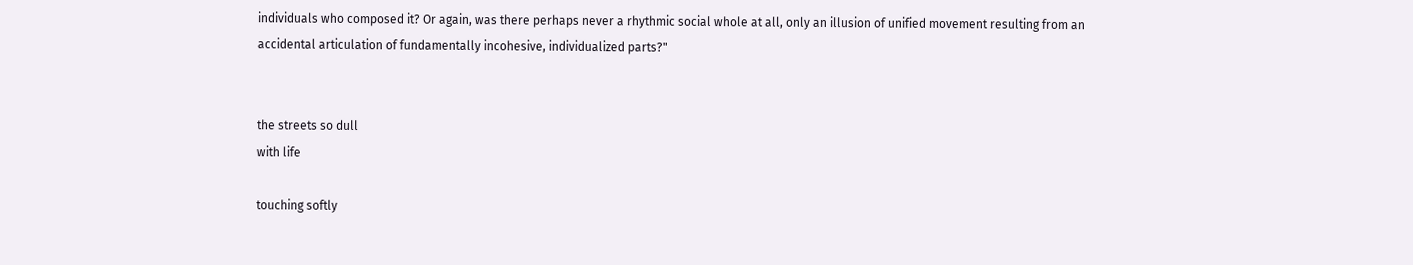individuals who composed it? Or again, was there perhaps never a rhythmic social whole at all, only an illusion of unified movement resulting from an accidental articulation of fundamentally incohesive, individualized parts?"


the streets so dull
with life

touching softly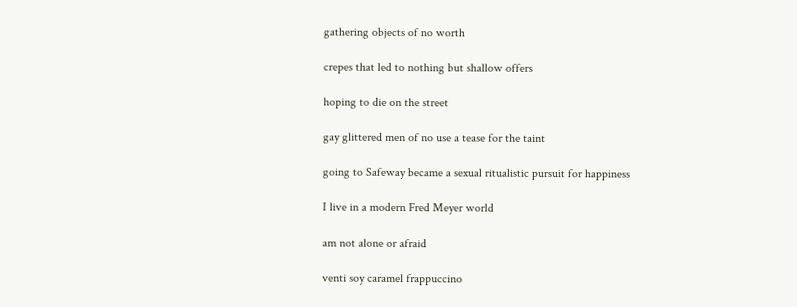gathering objects of no worth

crepes that led to nothing but shallow offers

hoping to die on the street

gay glittered men of no use a tease for the taint

going to Safeway became a sexual ritualistic pursuit for happiness

I live in a modern Fred Meyer world

am not alone or afraid

venti soy caramel frappuccino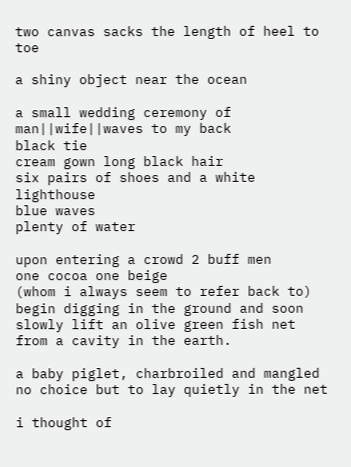two canvas sacks the length of heel to toe

a shiny object near the ocean

a small wedding ceremony of man||wife||waves to my back
black tie
cream gown long black hair
six pairs of shoes and a white lighthouse
blue waves
plenty of water

upon entering a crowd 2 buff men
one cocoa one beige
(whom i always seem to refer back to)
begin digging in the ground and soon slowly lift an olive green fish net from a cavity in the earth.

a baby piglet, charbroiled and mangled no choice but to lay quietly in the net

i thought of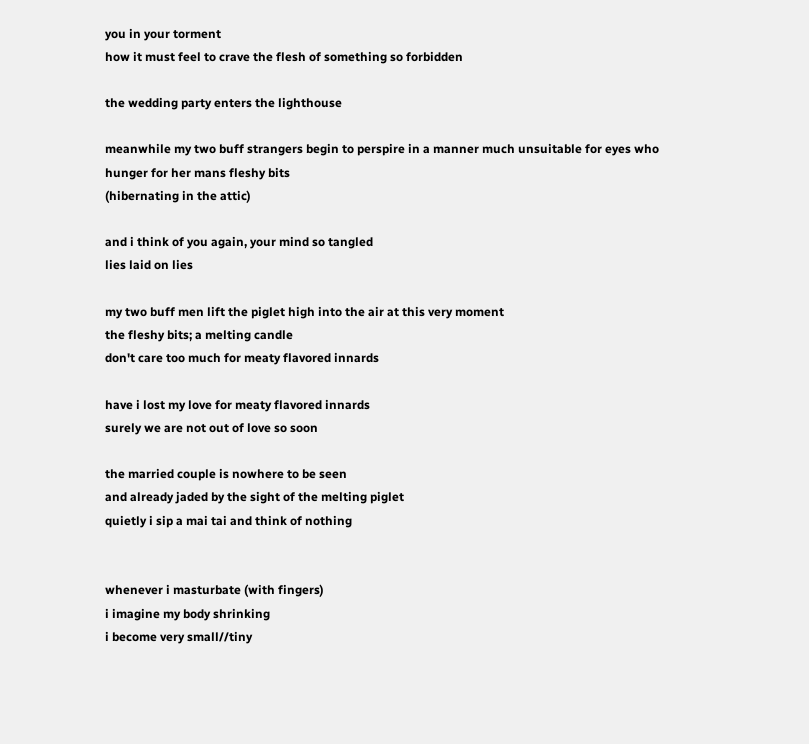you in your torment
how it must feel to crave the flesh of something so forbidden

the wedding party enters the lighthouse

meanwhile my two buff strangers begin to perspire in a manner much unsuitable for eyes who hunger for her mans fleshy bits
(hibernating in the attic)

and i think of you again, your mind so tangled
lies laid on lies

my two buff men lift the piglet high into the air at this very moment
the fleshy bits; a melting candle
don't care too much for meaty flavored innards

have i lost my love for meaty flavored innards
surely we are not out of love so soon

the married couple is nowhere to be seen
and already jaded by the sight of the melting piglet
quietly i sip a mai tai and think of nothing


whenever i masturbate (with fingers)
i imagine my body shrinking
i become very small//tiny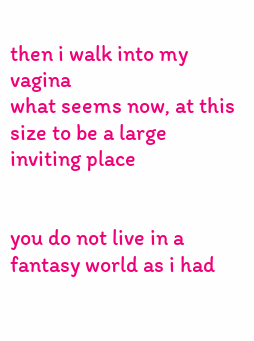then i walk into my vagina
what seems now, at this size to be a large
inviting place


you do not live in a fantasy world as i had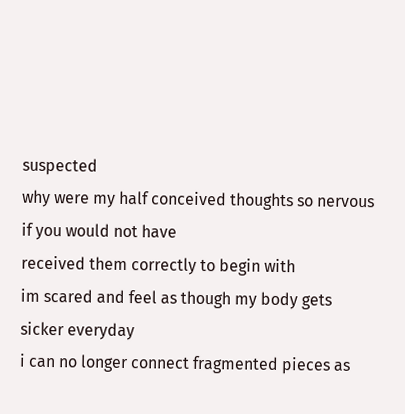suspected
why were my half conceived thoughts so nervous if you would not have
received them correctly to begin with
im scared and feel as though my body gets sicker everyday
i can no longer connect fragmented pieces as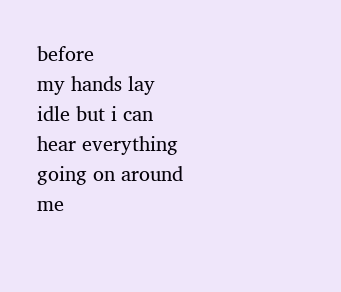before
my hands lay idle but i can hear everything going on around me